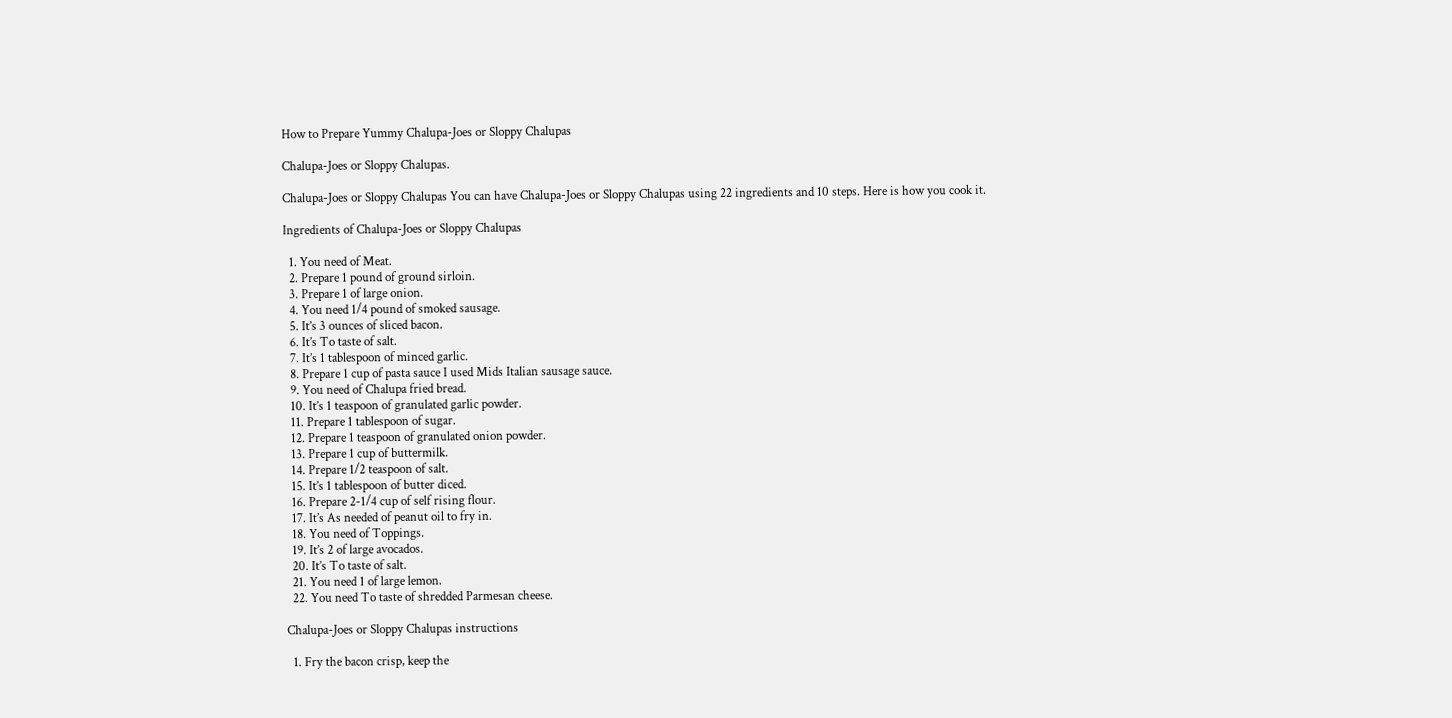How to Prepare Yummy Chalupa-Joes or Sloppy Chalupas

Chalupa-Joes or Sloppy Chalupas.

Chalupa-Joes or Sloppy Chalupas You can have Chalupa-Joes or Sloppy Chalupas using 22 ingredients and 10 steps. Here is how you cook it.

Ingredients of Chalupa-Joes or Sloppy Chalupas

  1. You need of Meat.
  2. Prepare 1 pound of ground sirloin.
  3. Prepare 1 of large onion.
  4. You need 1/4 pound of smoked sausage.
  5. It’s 3 ounces of sliced bacon.
  6. It’s To taste of salt.
  7. It’s 1 tablespoon of minced garlic.
  8. Prepare 1 cup of pasta sauce I used Mids Italian sausage sauce.
  9. You need of Chalupa fried bread.
  10. It’s 1 teaspoon of granulated garlic powder.
  11. Prepare 1 tablespoon of sugar.
  12. Prepare 1 teaspoon of granulated onion powder.
  13. Prepare 1 cup of buttermilk.
  14. Prepare 1/2 teaspoon of salt.
  15. It’s 1 tablespoon of butter diced.
  16. Prepare 2-1/4 cup of self rising flour.
  17. It’s As needed of peanut oil to fry in.
  18. You need of Toppings.
  19. It’s 2 of large avocados.
  20. It’s To taste of salt.
  21. You need 1 of large lemon.
  22. You need To taste of shredded Parmesan cheese.

Chalupa-Joes or Sloppy Chalupas instructions

  1. Fry the bacon crisp, keep the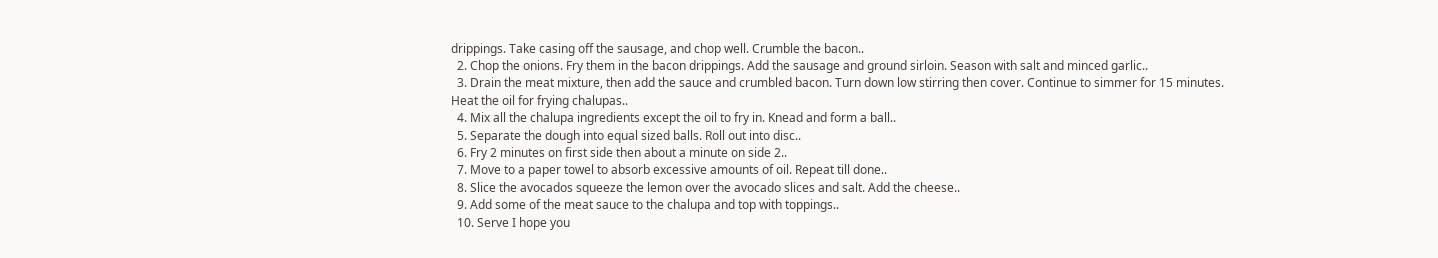drippings. Take casing off the sausage, and chop well. Crumble the bacon..
  2. Chop the onions. Fry them in the bacon drippings. Add the sausage and ground sirloin. Season with salt and minced garlic..
  3. Drain the meat mixture, then add the sauce and crumbled bacon. Turn down low stirring then cover. Continue to simmer for 15 minutes. Heat the oil for frying chalupas..
  4. Mix all the chalupa ingredients except the oil to fry in. Knead and form a ball..
  5. Separate the dough into equal sized balls. Roll out into disc..
  6. Fry 2 minutes on first side then about a minute on side 2..
  7. Move to a paper towel to absorb excessive amounts of oil. Repeat till done..
  8. Slice the avocados squeeze the lemon over the avocado slices and salt. Add the cheese..
  9. Add some of the meat sauce to the chalupa and top with toppings..
  10. Serve I hope you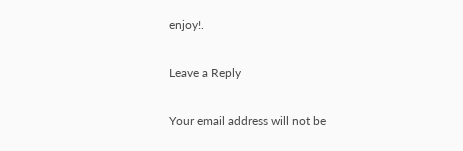enjoy!.

Leave a Reply

Your email address will not be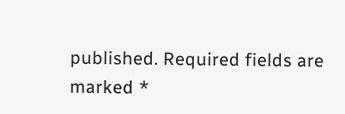published. Required fields are marked *